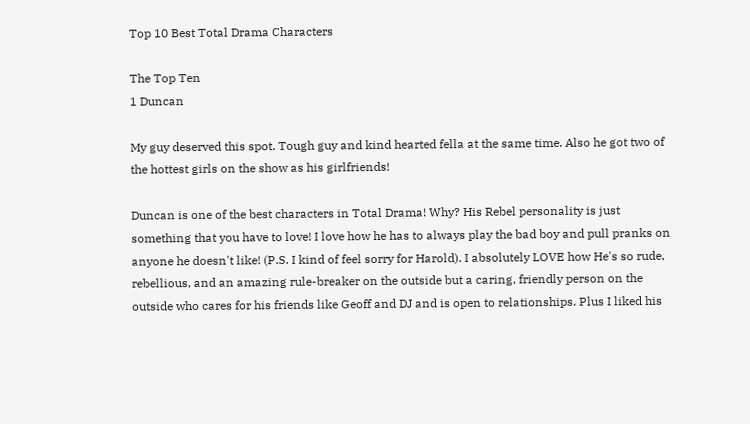Top 10 Best Total Drama Characters

The Top Ten
1 Duncan

My guy deserved this spot. Tough guy and kind hearted fella at the same time. Also he got two of the hottest girls on the show as his girlfriends!

Duncan is one of the best characters in Total Drama! Why? His Rebel personality is just something that you have to love! I love how he has to always play the bad boy and pull pranks on anyone he doesn't like! (P.S. I kind of feel sorry for Harold). I absolutely LOVE how He's so rude, rebellious, and an amazing rule-breaker on the outside but a caring, friendly person on the outside who cares for his friends like Geoff and DJ and is open to relationships. Plus I liked his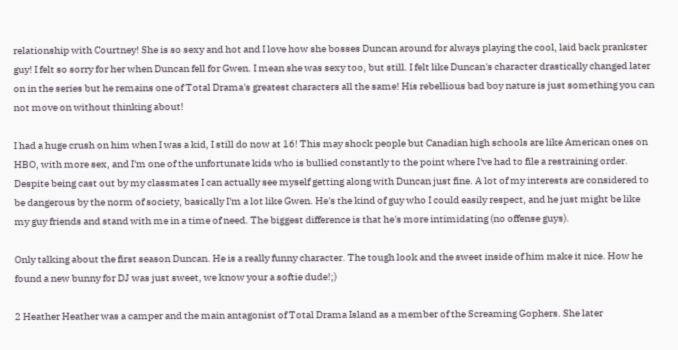relationship with Courtney! She is so sexy and hot and I love how she bosses Duncan around for always playing the cool, laid back prankster guy! I felt so sorry for her when Duncan fell for Gwen. I mean she was sexy too, but still. I felt like Duncan's character drastically changed later on in the series but he remains one of Total Drama's greatest characters all the same! His rebellious bad boy nature is just something you can not move on without thinking about!

I had a huge crush on him when I was a kid, I still do now at 16! This may shock people but Canadian high schools are like American ones on HBO, with more sex, and I'm one of the unfortunate kids who is bullied constantly to the point where I've had to file a restraining order. Despite being cast out by my classmates I can actually see myself getting along with Duncan just fine. A lot of my interests are considered to be dangerous by the norm of society, basically I'm a lot like Gwen. He's the kind of guy who I could easily respect, and he just might be like my guy friends and stand with me in a time of need. The biggest difference is that he's more intimidating (no offense guys).

Only talking about the first season Duncan. He is a really funny character. The tough look and the sweet inside of him make it nice. How he found a new bunny for DJ was just sweet, we know your a softie dude!;)

2 Heather Heather was a camper and the main antagonist of Total Drama Island as a member of the Screaming Gophers. She later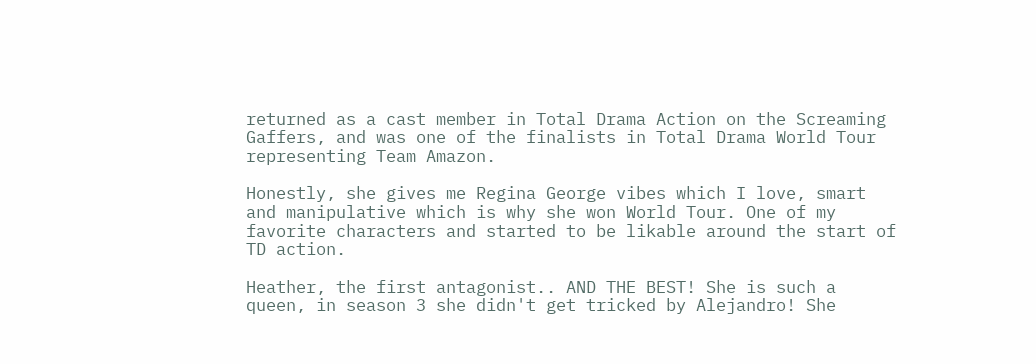returned as a cast member in Total Drama Action on the Screaming Gaffers, and was one of the finalists in Total Drama World Tour representing Team Amazon.

Honestly, she gives me Regina George vibes which I love, smart and manipulative which is why she won World Tour. One of my favorite characters and started to be likable around the start of TD action.

Heather, the first antagonist.. AND THE BEST! She is such a queen, in season 3 she didn't get tricked by Alejandro! She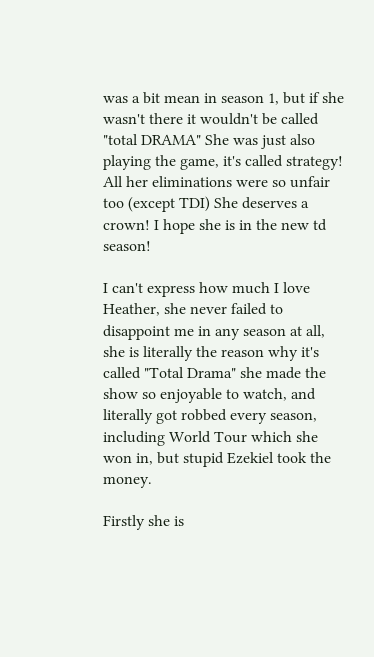was a bit mean in season 1, but if she wasn't there it wouldn't be called "total DRAMA" She was just also playing the game, it's called strategy! All her eliminations were so unfair too (except TDI) She deserves a crown! I hope she is in the new td season!

I can't express how much I love Heather, she never failed to disappoint me in any season at all, she is literally the reason why it's called "Total Drama" she made the show so enjoyable to watch, and literally got robbed every season, including World Tour which she won in, but stupid Ezekiel took the money.

Firstly she is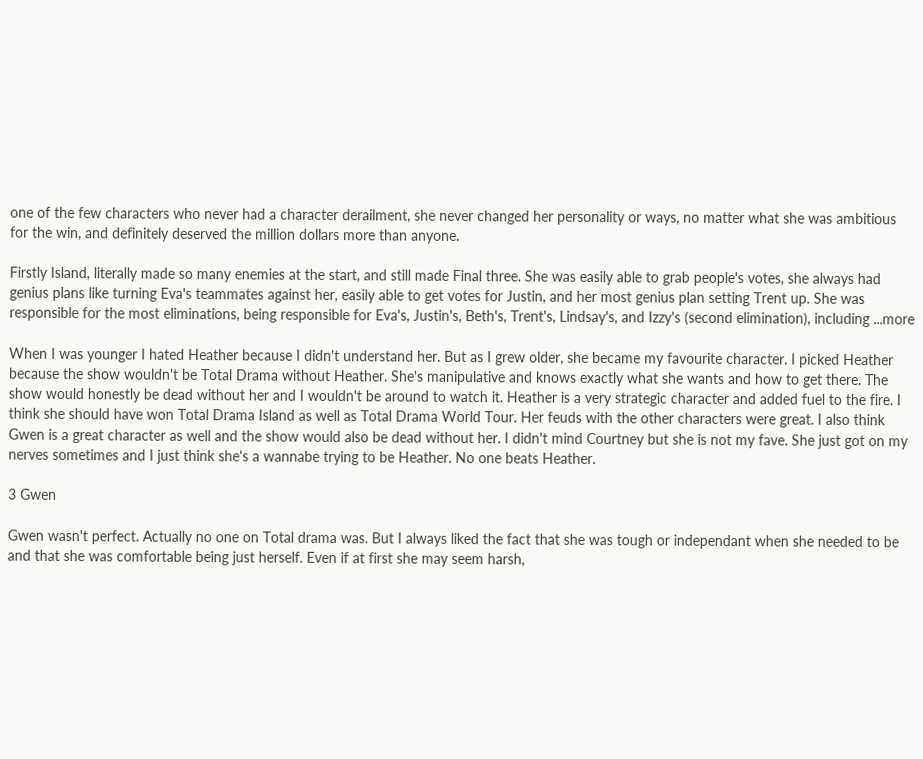one of the few characters who never had a character derailment, she never changed her personality or ways, no matter what she was ambitious for the win, and definitely deserved the million dollars more than anyone.

Firstly Island, literally made so many enemies at the start, and still made Final three. She was easily able to grab people's votes, she always had genius plans like turning Eva's teammates against her, easily able to get votes for Justin, and her most genius plan setting Trent up. She was responsible for the most eliminations, being responsible for Eva's, Justin's, Beth's, Trent's, Lindsay's, and Izzy's (second elimination), including ...more

When I was younger I hated Heather because I didn't understand her. But as I grew older, she became my favourite character. I picked Heather because the show wouldn't be Total Drama without Heather. She's manipulative and knows exactly what she wants and how to get there. The show would honestly be dead without her and I wouldn't be around to watch it. Heather is a very strategic character and added fuel to the fire. I think she should have won Total Drama Island as well as Total Drama World Tour. Her feuds with the other characters were great. I also think Gwen is a great character as well and the show would also be dead without her. I didn't mind Courtney but she is not my fave. She just got on my nerves sometimes and I just think she's a wannabe trying to be Heather. No one beats Heather.

3 Gwen

Gwen wasn't perfect. Actually no one on Total drama was. But I always liked the fact that she was tough or independant when she needed to be and that she was comfortable being just herself. Even if at first she may seem harsh,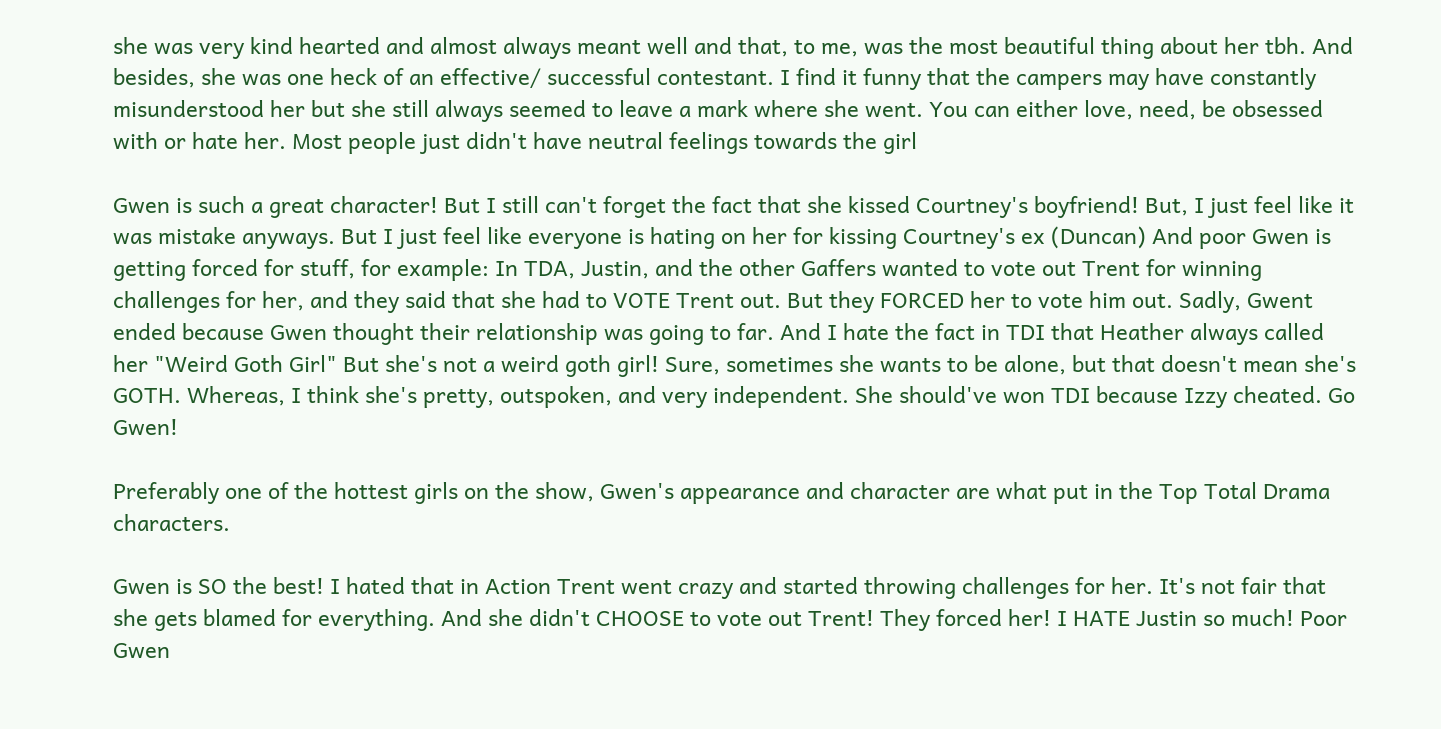she was very kind hearted and almost always meant well and that, to me, was the most beautiful thing about her tbh. And besides, she was one heck of an effective/ successful contestant. I find it funny that the campers may have constantly misunderstood her but she still always seemed to leave a mark where she went. You can either love, need, be obsessed with or hate her. Most people just didn't have neutral feelings towards the girl

Gwen is such a great character! But I still can't forget the fact that she kissed Courtney's boyfriend! But, I just feel like it was mistake anyways. But I just feel like everyone is hating on her for kissing Courtney's ex (Duncan) And poor Gwen is getting forced for stuff, for example: In TDA, Justin, and the other Gaffers wanted to vote out Trent for winning challenges for her, and they said that she had to VOTE Trent out. But they FORCED her to vote him out. Sadly, Gwent ended because Gwen thought their relationship was going to far. And I hate the fact in TDI that Heather always called her "Weird Goth Girl" But she's not a weird goth girl! Sure, sometimes she wants to be alone, but that doesn't mean she's GOTH. Whereas, I think she's pretty, outspoken, and very independent. She should've won TDI because Izzy cheated. Go Gwen!

Preferably one of the hottest girls on the show, Gwen's appearance and character are what put in the Top Total Drama characters.

Gwen is SO the best! I hated that in Action Trent went crazy and started throwing challenges for her. It's not fair that she gets blamed for everything. And she didn't CHOOSE to vote out Trent! They forced her! I HATE Justin so much! Poor Gwen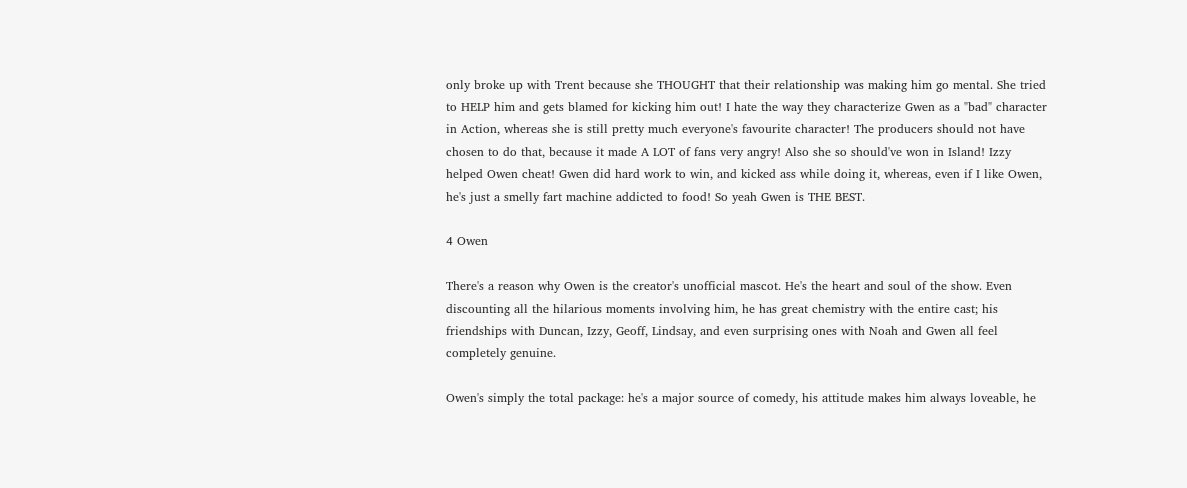only broke up with Trent because she THOUGHT that their relationship was making him go mental. She tried to HELP him and gets blamed for kicking him out! I hate the way they characterize Gwen as a "bad" character in Action, whereas she is still pretty much everyone's favourite character! The producers should not have chosen to do that, because it made A LOT of fans very angry! Also she so should've won in Island! Izzy helped Owen cheat! Gwen did hard work to win, and kicked ass while doing it, whereas, even if I like Owen, he's just a smelly fart machine addicted to food! So yeah Gwen is THE BEST.

4 Owen

There's a reason why Owen is the creator's unofficial mascot. He's the heart and soul of the show. Even discounting all the hilarious moments involving him, he has great chemistry with the entire cast; his friendships with Duncan, Izzy, Geoff, Lindsay, and even surprising ones with Noah and Gwen all feel completely genuine.

Owen's simply the total package: he's a major source of comedy, his attitude makes him always loveable, he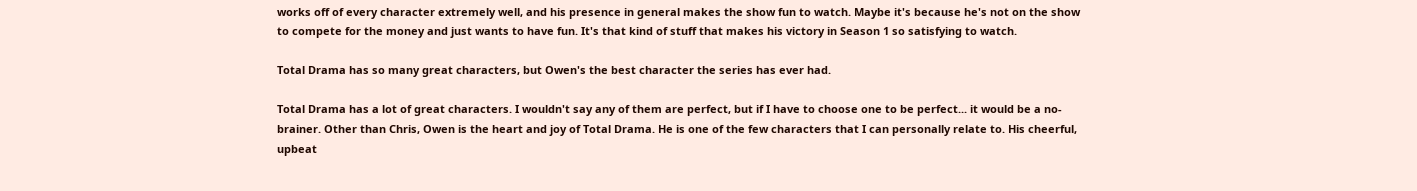works off of every character extremely well, and his presence in general makes the show fun to watch. Maybe it's because he's not on the show to compete for the money and just wants to have fun. It's that kind of stuff that makes his victory in Season 1 so satisfying to watch.

Total Drama has so many great characters, but Owen's the best character the series has ever had.

Total Drama has a lot of great characters. I wouldn't say any of them are perfect, but if I have to choose one to be perfect... it would be a no-brainer. Other than Chris, Owen is the heart and joy of Total Drama. He is one of the few characters that I can personally relate to. His cheerful, upbeat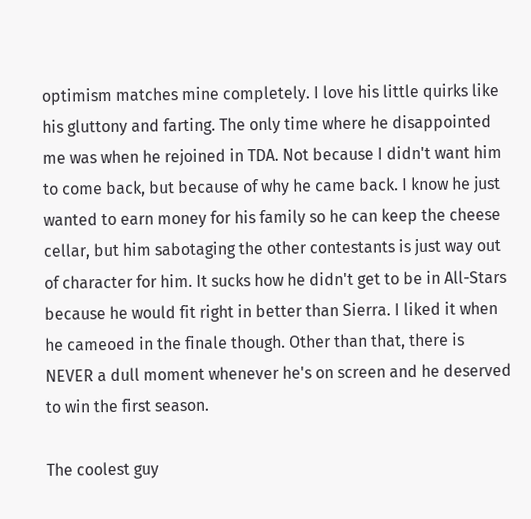optimism matches mine completely. I love his little quirks like his gluttony and farting. The only time where he disappointed me was when he rejoined in TDA. Not because I didn't want him to come back, but because of why he came back. I know he just wanted to earn money for his family so he can keep the cheese cellar, but him sabotaging the other contestants is just way out of character for him. It sucks how he didn't get to be in All-Stars because he would fit right in better than Sierra. I liked it when he cameoed in the finale though. Other than that, there is NEVER a dull moment whenever he's on screen and he deserved to win the first season.

The coolest guy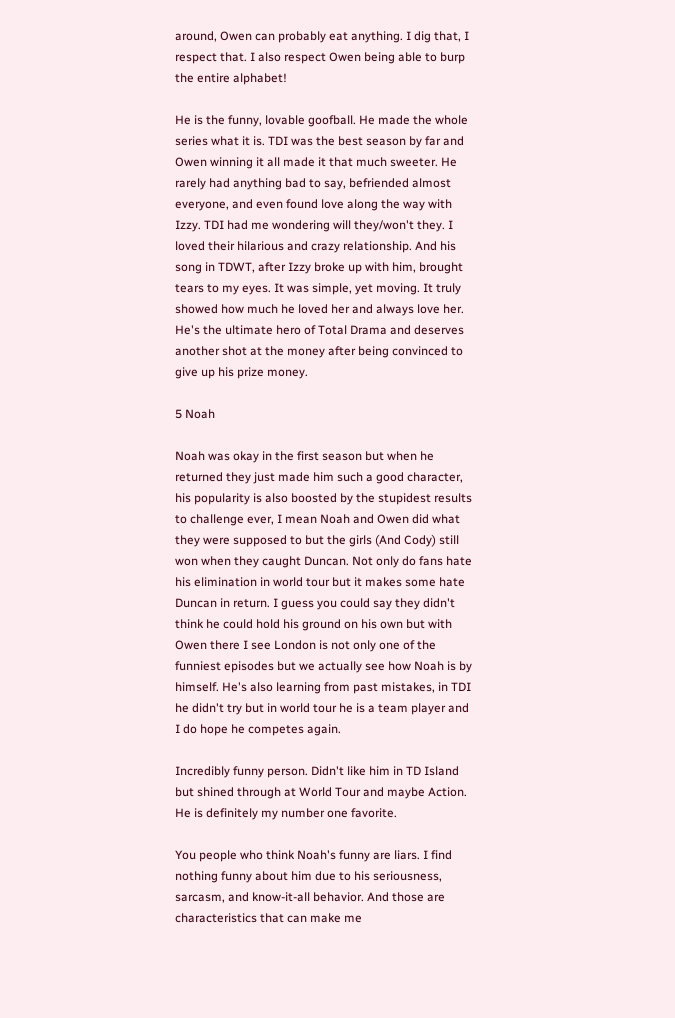around, Owen can probably eat anything. I dig that, I respect that. I also respect Owen being able to burp the entire alphabet!

He is the funny, lovable goofball. He made the whole series what it is. TDI was the best season by far and Owen winning it all made it that much sweeter. He rarely had anything bad to say, befriended almost everyone, and even found love along the way with Izzy. TDI had me wondering will they/won't they. I loved their hilarious and crazy relationship. And his song in TDWT, after Izzy broke up with him, brought tears to my eyes. It was simple, yet moving. It truly showed how much he loved her and always love her. He's the ultimate hero of Total Drama and deserves another shot at the money after being convinced to give up his prize money.

5 Noah

Noah was okay in the first season but when he returned they just made him such a good character, his popularity is also boosted by the stupidest results to challenge ever, I mean Noah and Owen did what they were supposed to but the girls (And Cody) still won when they caught Duncan. Not only do fans hate his elimination in world tour but it makes some hate Duncan in return. I guess you could say they didn't think he could hold his ground on his own but with Owen there I see London is not only one of the funniest episodes but we actually see how Noah is by himself. He's also learning from past mistakes, in TDI he didn't try but in world tour he is a team player and I do hope he competes again.

Incredibly funny person. Didn't like him in TD Island but shined through at World Tour and maybe Action. He is definitely my number one favorite.

You people who think Noah's funny are liars. I find nothing funny about him due to his seriousness, sarcasm, and know-it-all behavior. And those are characteristics that can make me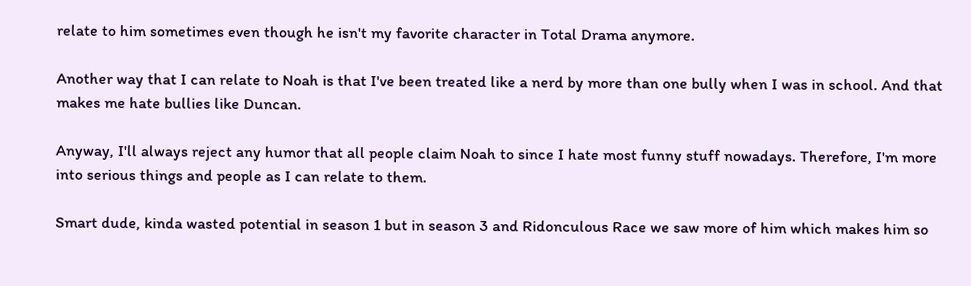relate to him sometimes even though he isn't my favorite character in Total Drama anymore.

Another way that I can relate to Noah is that I've been treated like a nerd by more than one bully when I was in school. And that makes me hate bullies like Duncan.

Anyway, I'll always reject any humor that all people claim Noah to since I hate most funny stuff nowadays. Therefore, I'm more into serious things and people as I can relate to them.

Smart dude, kinda wasted potential in season 1 but in season 3 and Ridonculous Race we saw more of him which makes him so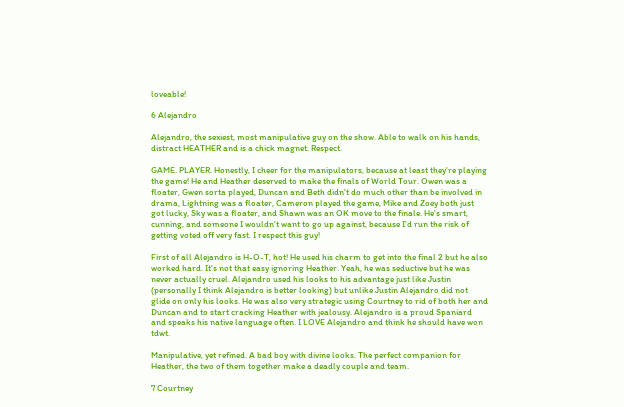loveable!

6 Alejandro

Alejandro, the sexiest, most manipulative guy on the show. Able to walk on his hands, distract HEATHER and is a chick magnet. Respect.

GAME. PLAYER. Honestly, I cheer for the manipulators, because at least they're playing the game! He and Heather deserved to make the finals of World Tour. Owen was a floater, Gwen sorta played, Duncan and Beth didn't do much other than be involved in drama, Lightning was a floater, Cameron played the game, Mike and Zoey both just got lucky, Sky was a floater, and Shawn was an OK move to the finale. He's smart, cunning, and someone I wouldn't want to go up against, because I'd run the risk of getting voted off very fast. I respect this guy!

First of all Alejandro is H-O-T, hot! He used his charm to get into the final 2 but he also worked hard. It's not that easy ignoring Heather. Yeah, he was seductive but he was never actually cruel. Alejandro used his looks to his advantage just like Justin (personally I think Alejandro is better looking) but unlike Justin Alejandro did not glide on only his looks. He was also very strategic using Courtney to rid of both her and Duncan and to start cracking Heather with jealousy. Alejandro is a proud Spaniard and speaks his native language often. I LOVE Alejandro and think he should have won tdwt.

Manipulative, yet refined. A bad boy with divine looks. The perfect companion for Heather, the two of them together make a deadly couple and team.

7 Courtney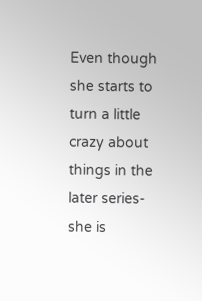Even though she starts to turn a little crazy about things in the later series- she is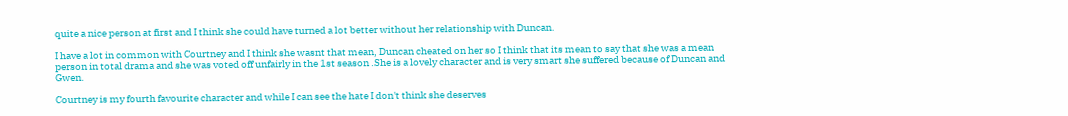quite a nice person at first and I think she could have turned a lot better without her relationship with Duncan.

I have a lot in common with Courtney and I think she wasnt that mean, Duncan cheated on her so I think that its mean to say that she was a mean person in total drama and she was voted off unfairly in the 1st season .She is a lovely character and is very smart she suffered because of Duncan and Gwen.

Courtney is my fourth favourite character and while I can see the hate I don't think she deserves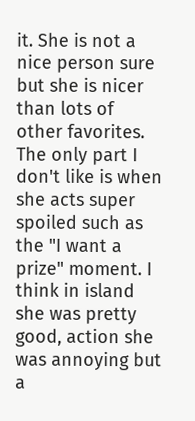it. She is not a nice person sure but she is nicer than lots of other favorites. The only part I don't like is when she acts super spoiled such as the "I want a prize" moment. I think in island she was pretty good, action she was annoying but a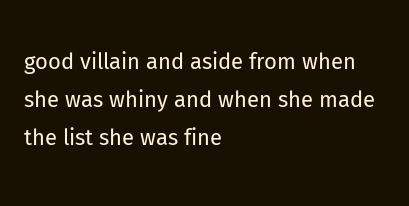good villain and aside from when she was whiny and when she made the list she was fine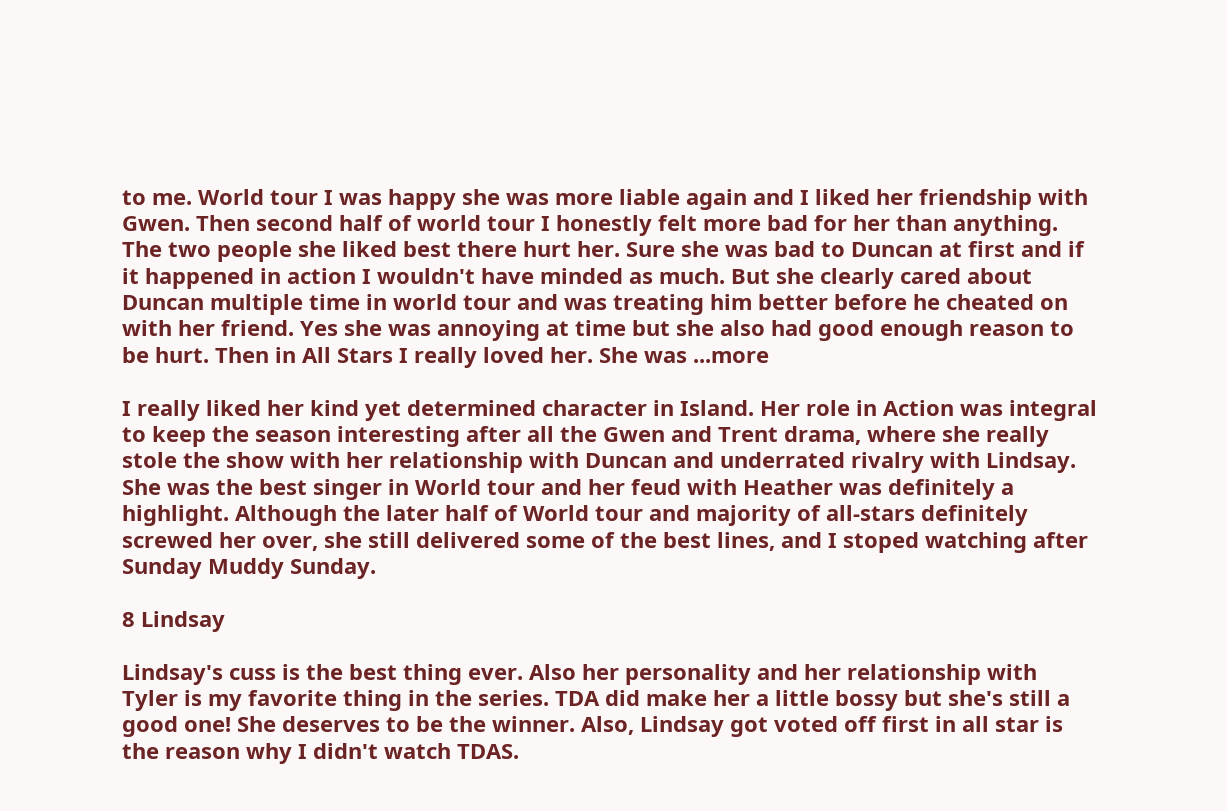to me. World tour I was happy she was more liable again and I liked her friendship with Gwen. Then second half of world tour I honestly felt more bad for her than anything. The two people she liked best there hurt her. Sure she was bad to Duncan at first and if it happened in action I wouldn't have minded as much. But she clearly cared about Duncan multiple time in world tour and was treating him better before he cheated on with her friend. Yes she was annoying at time but she also had good enough reason to be hurt. Then in All Stars I really loved her. She was ...more

I really liked her kind yet determined character in Island. Her role in Action was integral to keep the season interesting after all the Gwen and Trent drama, where she really stole the show with her relationship with Duncan and underrated rivalry with Lindsay. She was the best singer in World tour and her feud with Heather was definitely a highlight. Although the later half of World tour and majority of all-stars definitely screwed her over, she still delivered some of the best lines, and I stoped watching after Sunday Muddy Sunday.

8 Lindsay

Lindsay's cuss is the best thing ever. Also her personality and her relationship with Tyler is my favorite thing in the series. TDA did make her a little bossy but she's still a good one! She deserves to be the winner. Also, Lindsay got voted off first in all star is the reason why I didn't watch TDAS.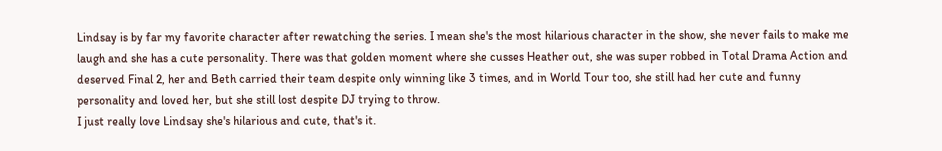Lindsay is by far my favorite character after rewatching the series. I mean she's the most hilarious character in the show, she never fails to make me laugh and she has a cute personality. There was that golden moment where she cusses Heather out, she was super robbed in Total Drama Action and deserved Final 2, her and Beth carried their team despite only winning like 3 times, and in World Tour too, she still had her cute and funny personality and loved her, but she still lost despite DJ trying to throw.
I just really love Lindsay she's hilarious and cute, that's it.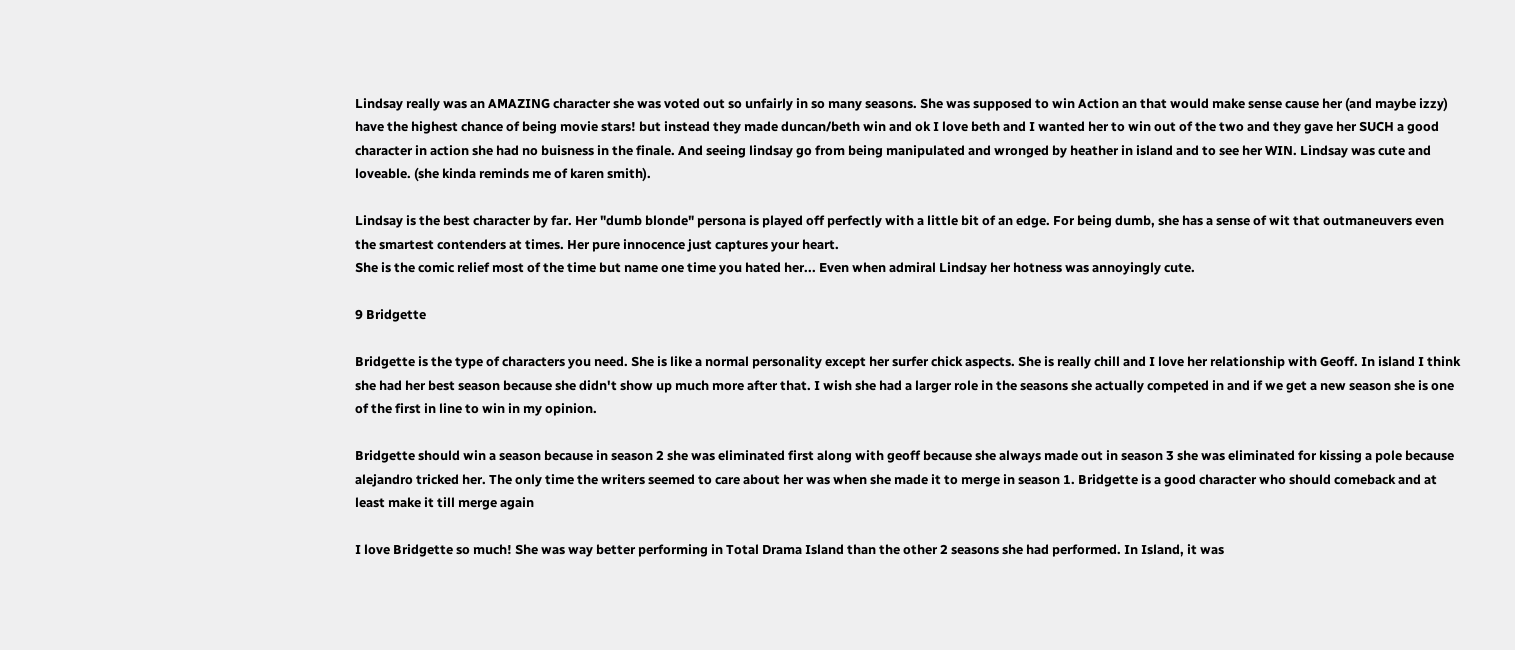Lindsay really was an AMAZING character she was voted out so unfairly in so many seasons. She was supposed to win Action an that would make sense cause her (and maybe izzy) have the highest chance of being movie stars! but instead they made duncan/beth win and ok I love beth and I wanted her to win out of the two and they gave her SUCH a good character in action she had no buisness in the finale. And seeing lindsay go from being manipulated and wronged by heather in island and to see her WIN. Lindsay was cute and loveable. (she kinda reminds me of karen smith).

Lindsay is the best character by far. Her "dumb blonde" persona is played off perfectly with a little bit of an edge. For being dumb, she has a sense of wit that outmaneuvers even the smartest contenders at times. Her pure innocence just captures your heart.
She is the comic relief most of the time but name one time you hated her... Even when admiral Lindsay her hotness was annoyingly cute.

9 Bridgette

Bridgette is the type of characters you need. She is like a normal personality except her surfer chick aspects. She is really chill and I love her relationship with Geoff. In island I think she had her best season because she didn't show up much more after that. I wish she had a larger role in the seasons she actually competed in and if we get a new season she is one of the first in line to win in my opinion.

Bridgette should win a season because in season 2 she was eliminated first along with geoff because she always made out in season 3 she was eliminated for kissing a pole because alejandro tricked her. The only time the writers seemed to care about her was when she made it to merge in season 1. Bridgette is a good character who should comeback and at least make it till merge again

I love Bridgette so much! She was way better performing in Total Drama Island than the other 2 seasons she had performed. In Island, it was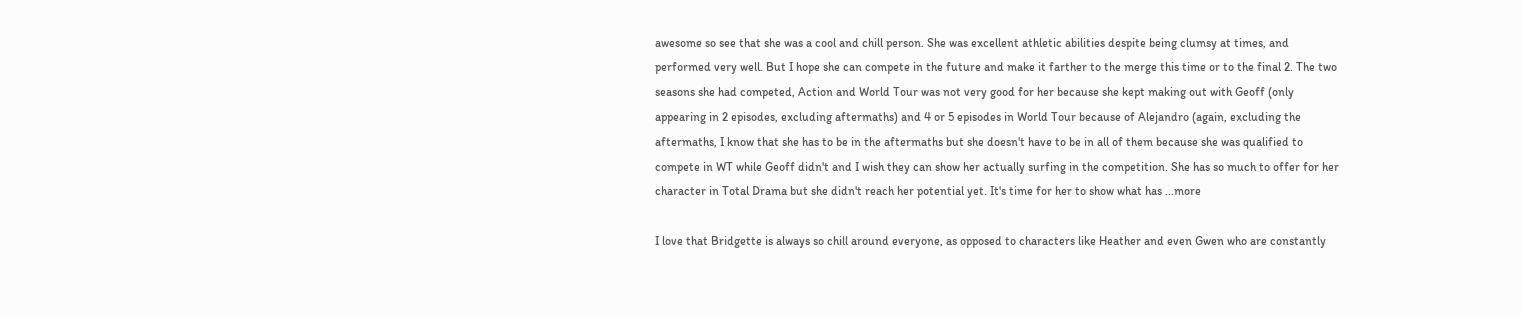awesome so see that she was a cool and chill person. She was excellent athletic abilities despite being clumsy at times, and performed very well. But I hope she can compete in the future and make it farther to the merge this time or to the final 2. The two seasons she had competed, Action and World Tour was not very good for her because she kept making out with Geoff (only appearing in 2 episodes, excluding aftermaths) and 4 or 5 episodes in World Tour because of Alejandro (again, excluding the aftermaths, I know that she has to be in the aftermaths but she doesn't have to be in all of them because she was qualified to compete in WT while Geoff didn't and I wish they can show her actually surfing in the competition. She has so much to offer for her character in Total Drama but she didn't reach her potential yet. It's time for her to show what has ...more

I love that Bridgette is always so chill around everyone, as opposed to characters like Heather and even Gwen who are constantly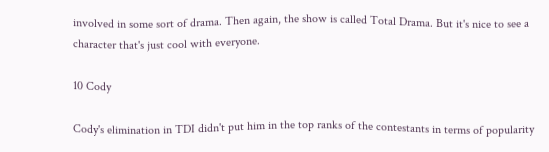involved in some sort of drama. Then again, the show is called Total Drama. But it's nice to see a character that's just cool with everyone.

10 Cody

Cody's elimination in TDI didn't put him in the top ranks of the contestants in terms of popularity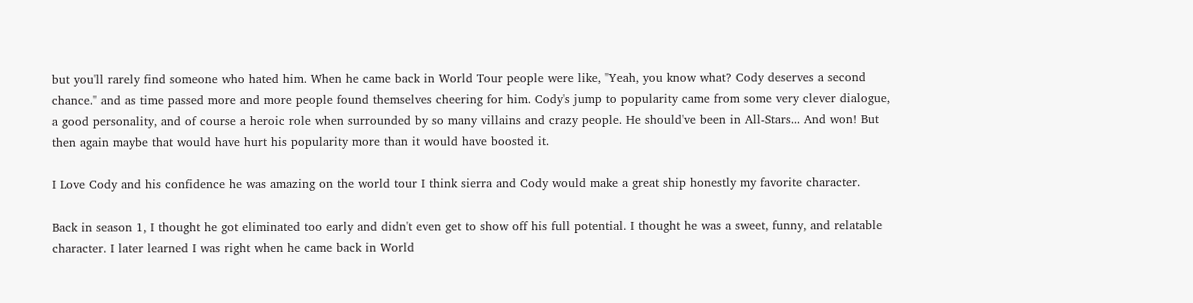but you'll rarely find someone who hated him. When he came back in World Tour people were like, "Yeah, you know what? Cody deserves a second chance." and as time passed more and more people found themselves cheering for him. Cody's jump to popularity came from some very clever dialogue, a good personality, and of course a heroic role when surrounded by so many villains and crazy people. He should've been in All-Stars... And won! But then again maybe that would have hurt his popularity more than it would have boosted it.

I Love Cody and his confidence he was amazing on the world tour I think sierra and Cody would make a great ship honestly my favorite character.

Back in season 1, I thought he got eliminated too early and didn't even get to show off his full potential. I thought he was a sweet, funny, and relatable character. I later learned I was right when he came back in World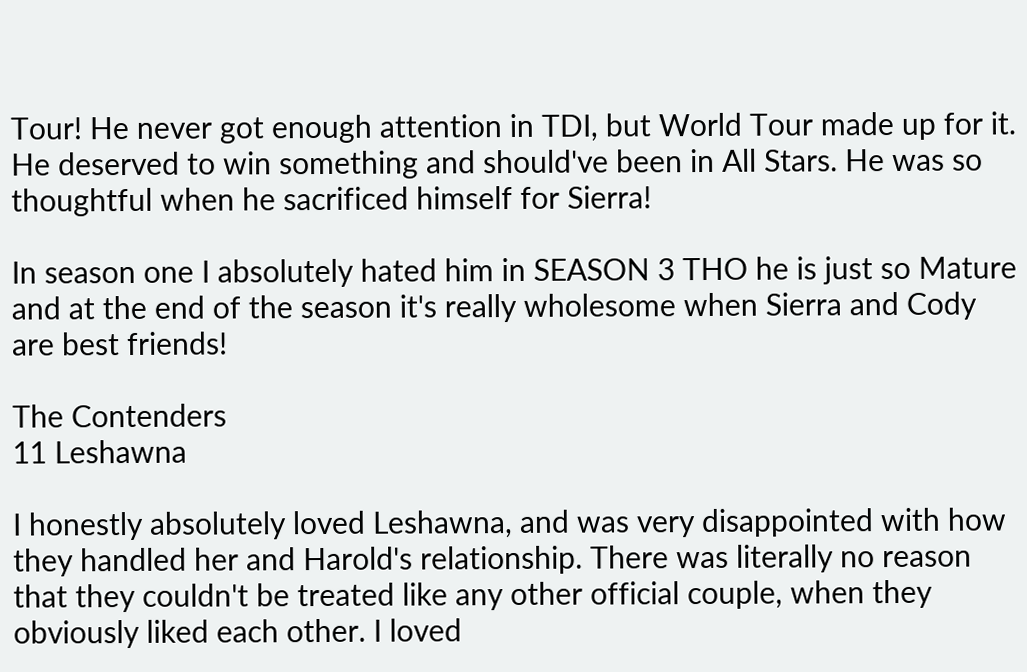Tour! He never got enough attention in TDI, but World Tour made up for it. He deserved to win something and should've been in All Stars. He was so thoughtful when he sacrificed himself for Sierra!

In season one I absolutely hated him in SEASON 3 THO he is just so Mature and at the end of the season it's really wholesome when Sierra and Cody are best friends!

The Contenders
11 Leshawna

I honestly absolutely loved Leshawna, and was very disappointed with how they handled her and Harold's relationship. There was literally no reason that they couldn't be treated like any other official couple, when they obviously liked each other. I loved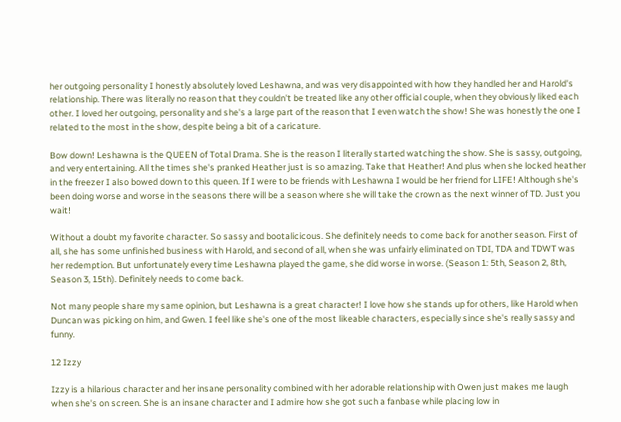her outgoing personality I honestly absolutely loved Leshawna, and was very disappointed with how they handled her and Harold's relationship. There was literally no reason that they couldn't be treated like any other official couple, when they obviously liked each other. I loved her outgoing, personality and she's a large part of the reason that I even watch the show! She was honestly the one I related to the most in the show, despite being a bit of a caricature.

Bow down! Leshawna is the QUEEN of Total Drama. She is the reason I literally started watching the show. She is sassy, outgoing, and very entertaining. All the times she's pranked Heather just is so amazing. Take that Heather! And plus when she locked heather in the freezer I also bowed down to this queen. If I were to be friends with Leshawna I would be her friend for LIFE! Although she's been doing worse and worse in the seasons there will be a season where she will take the crown as the next winner of TD. Just you wait!

Without a doubt my favorite character. So sassy and bootalicicous. She definitely needs to come back for another season. First of all, she has some unfinished business with Harold, and second of all, when she was unfairly eliminated on TDI, TDA and TDWT was her redemption. But unfortunately every time Leshawna played the game, she did worse in worse. (Season 1: 5th, Season 2, 8th, Season 3, 15th). Definitely needs to come back.

Not many people share my same opinion, but Leshawna is a great character! I love how she stands up for others, like Harold when Duncan was picking on him, and Gwen. I feel like she's one of the most likeable characters, especially since she's really sassy and funny.

12 Izzy

Izzy is a hilarious character and her insane personality combined with her adorable relationship with Owen just makes me laugh when she's on screen. She is an insane character and I admire how she got such a fanbase while placing low in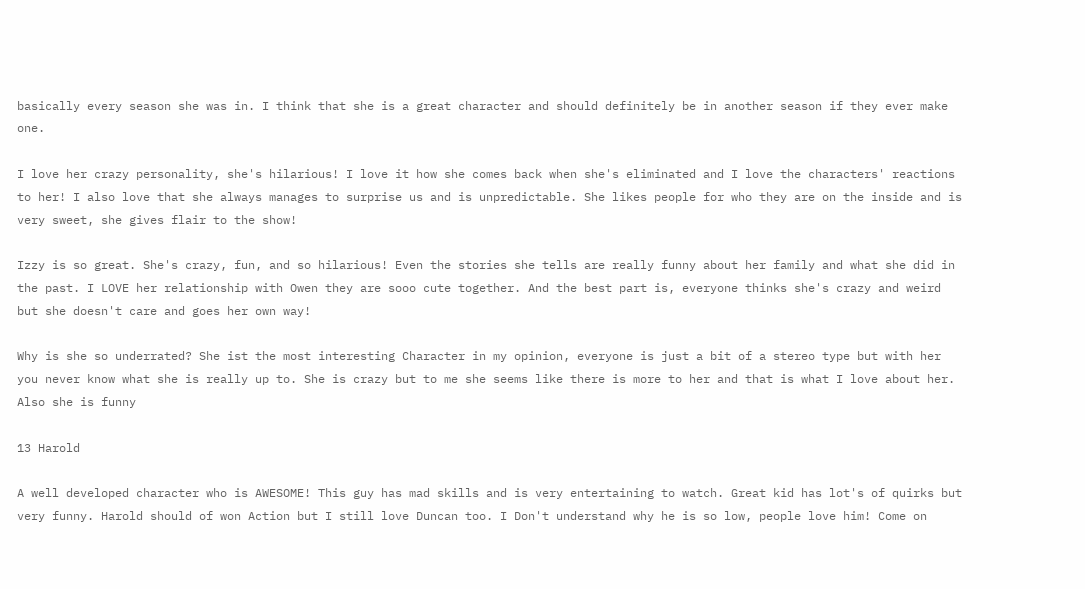basically every season she was in. I think that she is a great character and should definitely be in another season if they ever make one.

I love her crazy personality, she's hilarious! I love it how she comes back when she's eliminated and I love the characters' reactions to her! I also love that she always manages to surprise us and is unpredictable. She likes people for who they are on the inside and is very sweet, she gives flair to the show!

Izzy is so great. She's crazy, fun, and so hilarious! Even the stories she tells are really funny about her family and what she did in the past. I LOVE her relationship with Owen they are sooo cute together. And the best part is, everyone thinks she's crazy and weird but she doesn't care and goes her own way!

Why is she so underrated? She ist the most interesting Character in my opinion, everyone is just a bit of a stereo type but with her you never know what she is really up to. She is crazy but to me she seems like there is more to her and that is what I love about her. Also she is funny

13 Harold

A well developed character who is AWESOME! This guy has mad skills and is very entertaining to watch. Great kid has lot's of quirks but very funny. Harold should of won Action but I still love Duncan too. I Don't understand why he is so low, people love him! Come on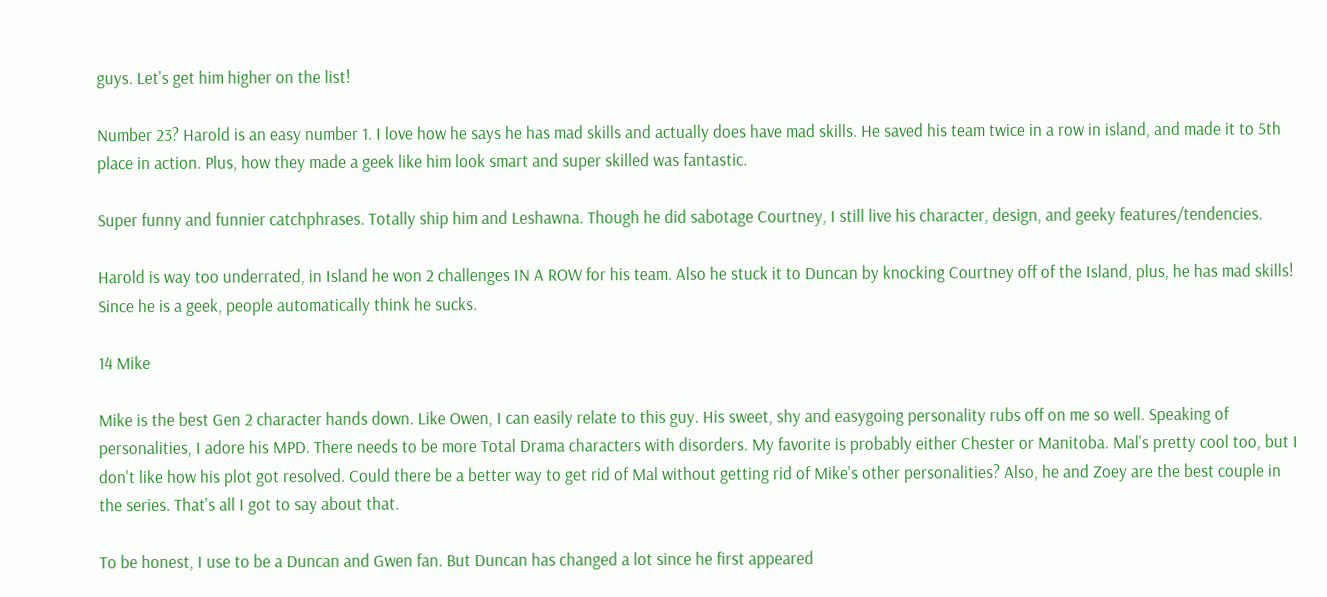guys. Let's get him higher on the list!

Number 23? Harold is an easy number 1. I love how he says he has mad skills and actually does have mad skills. He saved his team twice in a row in island, and made it to 5th place in action. Plus, how they made a geek like him look smart and super skilled was fantastic.

Super funny and funnier catchphrases. Totally ship him and Leshawna. Though he did sabotage Courtney, I still live his character, design, and geeky features/tendencies.

Harold is way too underrated, in Island he won 2 challenges IN A ROW for his team. Also he stuck it to Duncan by knocking Courtney off of the Island, plus, he has mad skills! Since he is a geek, people automatically think he sucks.

14 Mike

Mike is the best Gen 2 character hands down. Like Owen, I can easily relate to this guy. His sweet, shy and easygoing personality rubs off on me so well. Speaking of personalities, I adore his MPD. There needs to be more Total Drama characters with disorders. My favorite is probably either Chester or Manitoba. Mal's pretty cool too, but I don't like how his plot got resolved. Could there be a better way to get rid of Mal without getting rid of Mike's other personalities? Also, he and Zoey are the best couple in the series. That's all I got to say about that.

To be honest, I use to be a Duncan and Gwen fan. But Duncan has changed a lot since he first appeared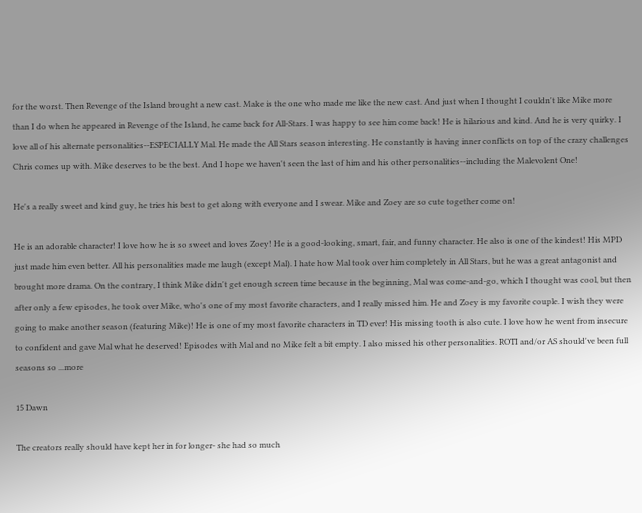for the worst. Then Revenge of the Island brought a new cast. Make is the one who made me like the new cast. And just when I thought I couldn't like Mike more than I do when he appeared in Revenge of the Island, he came back for All-Stars. I was happy to see him come back! He is hilarious and kind. And he is very quirky. I love all of his alternate personalities--ESPECIALLY Mal. He made the All Stars season interesting. He constantly is having inner conflicts on top of the crazy challenges Chris comes up with. Mike deserves to be the best. And I hope we haven't seen the last of him and his other personalities--including the Malevolent One!

He's a really sweet and kind guy, he tries his best to get along with everyone and I swear. Mike and Zoey are so cute together come on!

He is an adorable character! I love how he is so sweet and loves Zoey! He is a good-looking, smart, fair, and funny character. He also is one of the kindest! His MPD just made him even better. All his personalities made me laugh (except Mal). I hate how Mal took over him completely in All Stars, but he was a great antagonist and brought more drama. On the contrary, I think Mike didn't get enough screen time because in the beginning, Mal was come-and-go, which I thought was cool, but then after only a few episodes, he took over Mike, who's one of my most favorite characters, and I really missed him. He and Zoey is my favorite couple. I wish they were going to make another season (featuring Mike)! He is one of my most favorite characters in TD ever! His missing tooth is also cute. I love how he went from insecure to confident and gave Mal what he deserved! Episodes with Mal and no Mike felt a bit empty. I also missed his other personalities. ROTI and/or AS should've been full seasons so ...more

15 Dawn

The creators really should have kept her in for longer- she had so much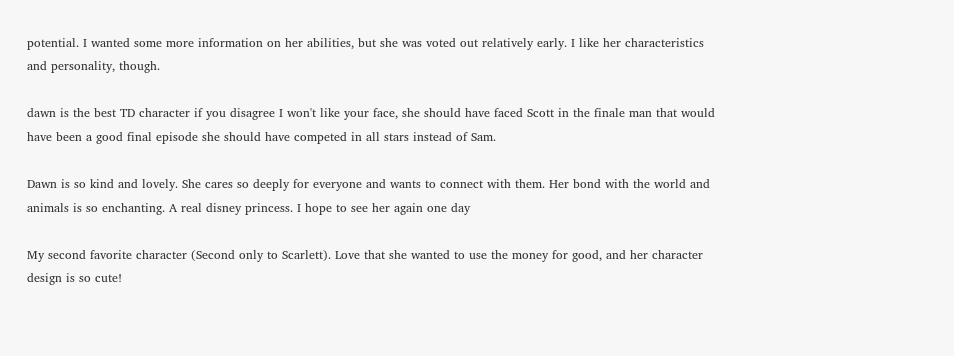potential. I wanted some more information on her abilities, but she was voted out relatively early. I like her characteristics and personality, though.

dawn is the best TD character if you disagree I won't like your face, she should have faced Scott in the finale man that would have been a good final episode she should have competed in all stars instead of Sam.

Dawn is so kind and lovely. She cares so deeply for everyone and wants to connect with them. Her bond with the world and animals is so enchanting. A real disney princess. I hope to see her again one day

My second favorite character (Second only to Scarlett). Love that she wanted to use the money for good, and her character design is so cute!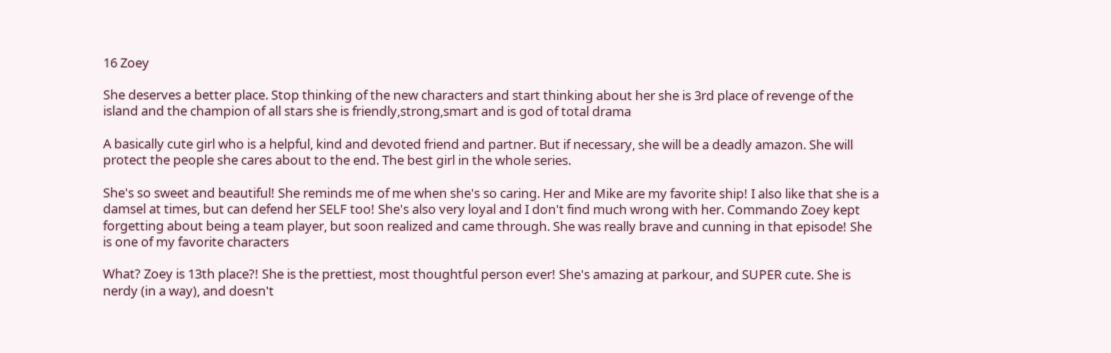16 Zoey

She deserves a better place. Stop thinking of the new characters and start thinking about her she is 3rd place of revenge of the island and the champion of all stars she is friendly,strong,smart and is god of total drama

A basically cute girl who is a helpful, kind and devoted friend and partner. But if necessary, she will be a deadly amazon. She will protect the people she cares about to the end. The best girl in the whole series.

She's so sweet and beautiful! She reminds me of me when she's so caring. Her and Mike are my favorite ship! I also like that she is a damsel at times, but can defend her SELF too! She's also very loyal and I don't find much wrong with her. Commando Zoey kept forgetting about being a team player, but soon realized and came through. She was really brave and cunning in that episode! She is one of my favorite characters

What? Zoey is 13th place?! She is the prettiest, most thoughtful person ever! She's amazing at parkour, and SUPER cute. She is nerdy (in a way), and doesn't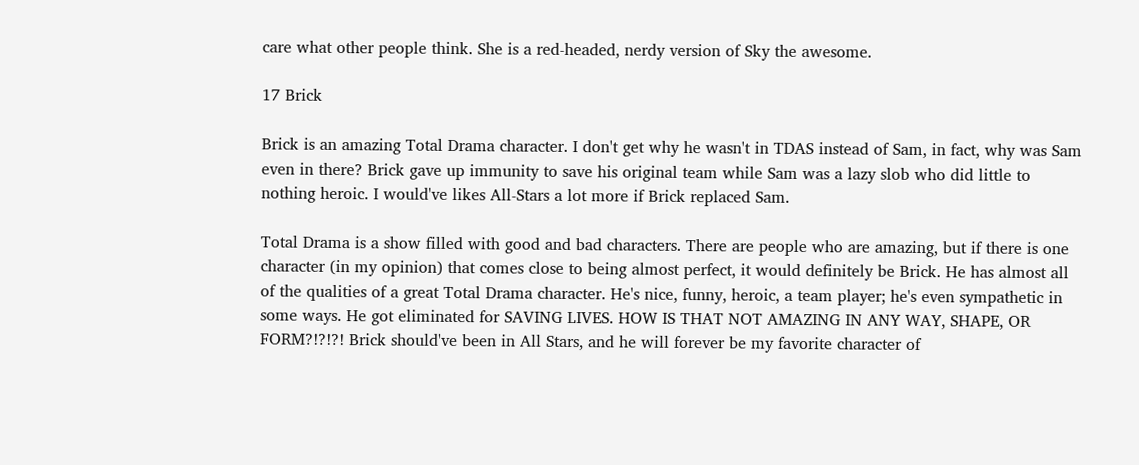care what other people think. She is a red-headed, nerdy version of Sky the awesome.

17 Brick

Brick is an amazing Total Drama character. I don't get why he wasn't in TDAS instead of Sam, in fact, why was Sam even in there? Brick gave up immunity to save his original team while Sam was a lazy slob who did little to nothing heroic. I would've likes All-Stars a lot more if Brick replaced Sam.

Total Drama is a show filled with good and bad characters. There are people who are amazing, but if there is one character (in my opinion) that comes close to being almost perfect, it would definitely be Brick. He has almost all of the qualities of a great Total Drama character. He's nice, funny, heroic, a team player; he's even sympathetic in some ways. He got eliminated for SAVING LIVES. HOW IS THAT NOT AMAZING IN ANY WAY, SHAPE, OR FORM?!?!?! Brick should've been in All Stars, and he will forever be my favorite character of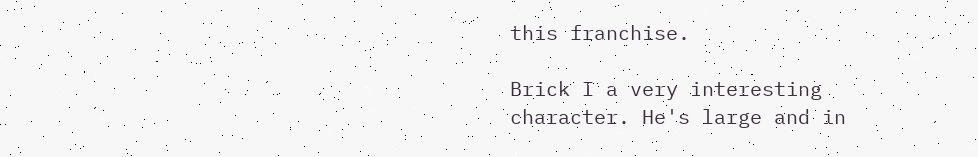this franchise.

Brick I a very interesting character. He's large and in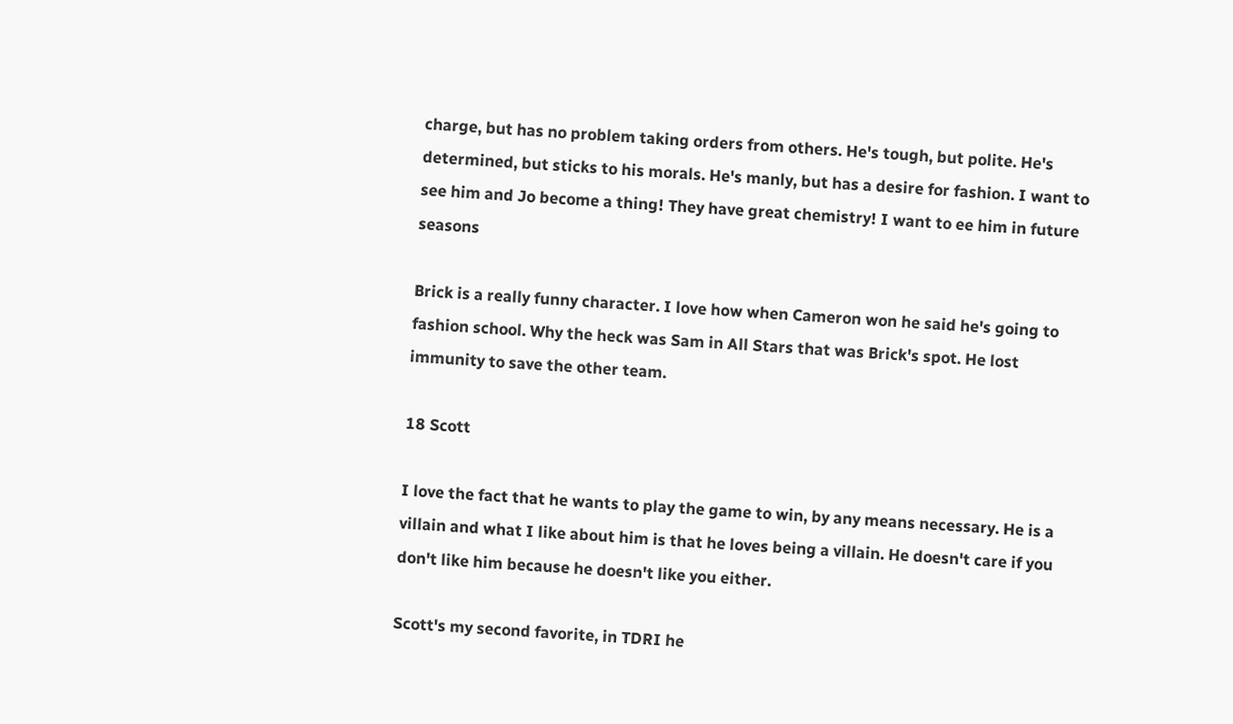charge, but has no problem taking orders from others. He's tough, but polite. He's determined, but sticks to his morals. He's manly, but has a desire for fashion. I want to see him and Jo become a thing! They have great chemistry! I want to ee him in future seasons

Brick is a really funny character. I love how when Cameron won he said he's going to fashion school. Why the heck was Sam in All Stars that was Brick's spot. He lost immunity to save the other team.

18 Scott

I love the fact that he wants to play the game to win, by any means necessary. He is a villain and what I like about him is that he loves being a villain. He doesn't care if you don't like him because he doesn't like you either.

Scott's my second favorite, in TDRI he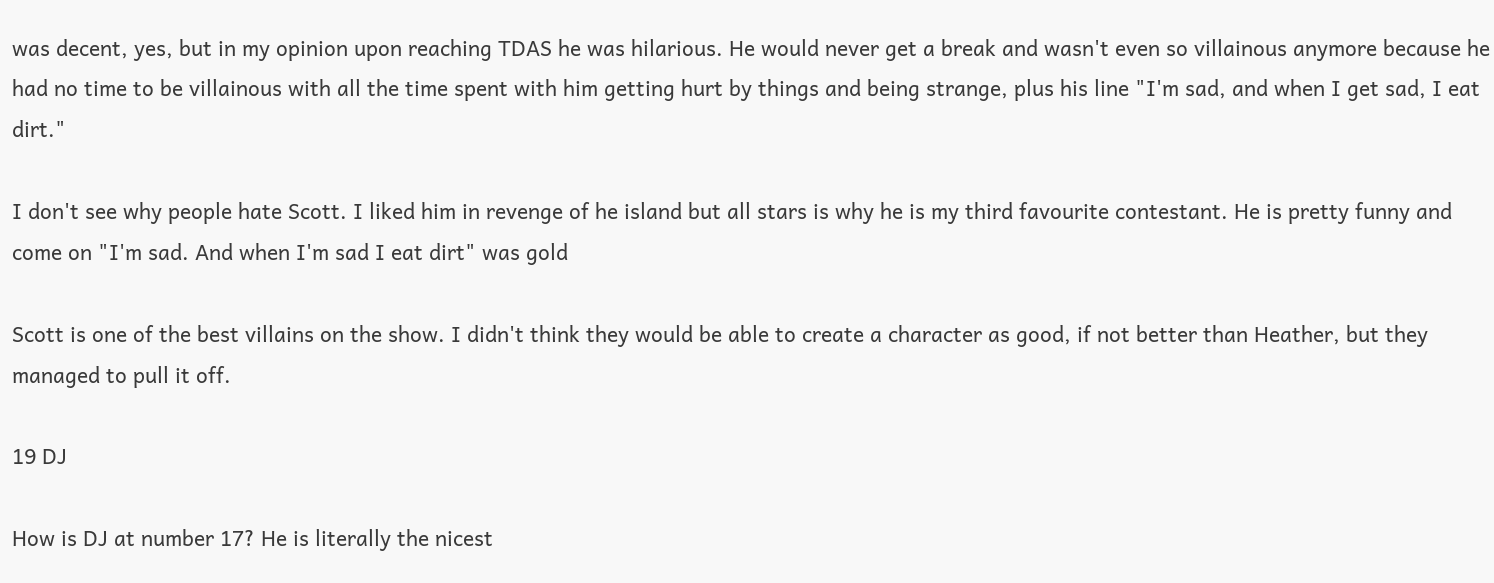was decent, yes, but in my opinion upon reaching TDAS he was hilarious. He would never get a break and wasn't even so villainous anymore because he had no time to be villainous with all the time spent with him getting hurt by things and being strange, plus his line "I'm sad, and when I get sad, I eat dirt."

I don't see why people hate Scott. I liked him in revenge of he island but all stars is why he is my third favourite contestant. He is pretty funny and come on "I'm sad. And when I'm sad I eat dirt" was gold

Scott is one of the best villains on the show. I didn't think they would be able to create a character as good, if not better than Heather, but they managed to pull it off.

19 DJ

How is DJ at number 17? He is literally the nicest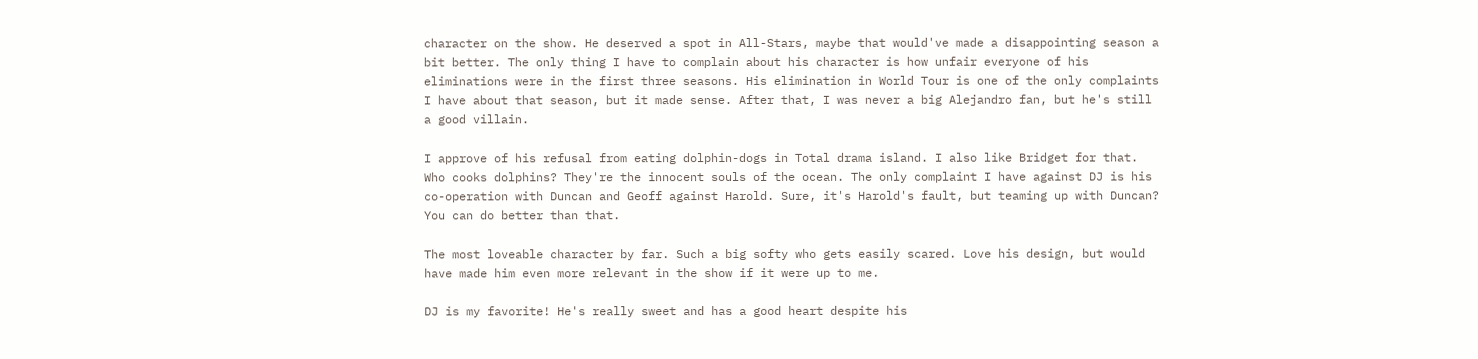character on the show. He deserved a spot in All-Stars, maybe that would've made a disappointing season a bit better. The only thing I have to complain about his character is how unfair everyone of his eliminations were in the first three seasons. His elimination in World Tour is one of the only complaints I have about that season, but it made sense. After that, I was never a big Alejandro fan, but he's still a good villain.

I approve of his refusal from eating dolphin-dogs in Total drama island. I also like Bridget for that. Who cooks dolphins? They're the innocent souls of the ocean. The only complaint I have against DJ is his co-operation with Duncan and Geoff against Harold. Sure, it's Harold's fault, but teaming up with Duncan? You can do better than that.

The most loveable character by far. Such a big softy who gets easily scared. Love his design, but would have made him even more relevant in the show if it were up to me.

DJ is my favorite! He's really sweet and has a good heart despite his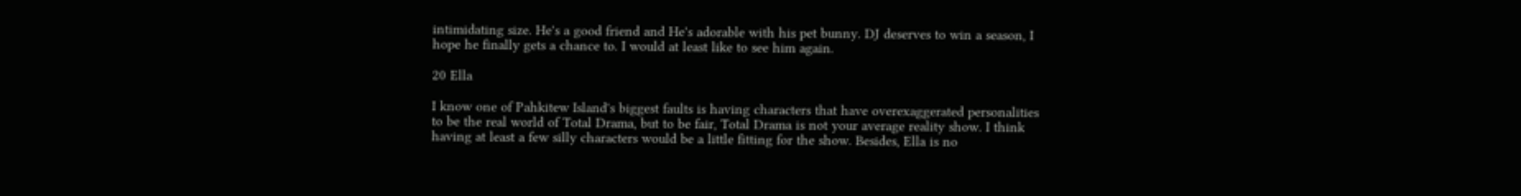intimidating size. He's a good friend and He's adorable with his pet bunny. DJ deserves to win a season, I hope he finally gets a chance to. I would at least like to see him again.

20 Ella

I know one of Pahkitew Island's biggest faults is having characters that have overexaggerated personalities to be the real world of Total Drama, but to be fair, Total Drama is not your average reality show. I think having at least a few silly characters would be a little fitting for the show. Besides, Ella is no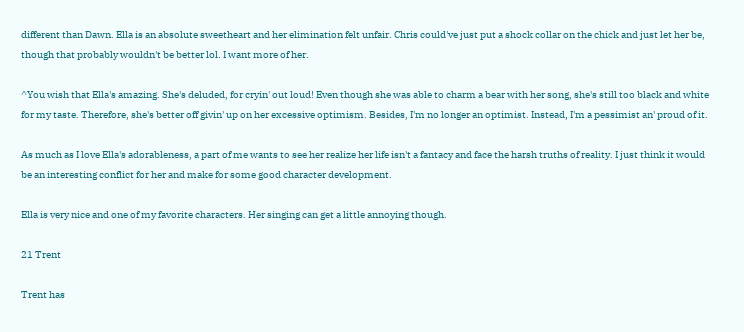different than Dawn. Ella is an absolute sweetheart and her elimination felt unfair. Chris could've just put a shock collar on the chick and just let her be, though that probably wouldn't be better lol. I want more of her.

^You wish that Ella's amazing. She's deluded, for cryin' out loud! Even though she was able to charm a bear with her song, she's still too black and white for my taste. Therefore, she's better off givin' up on her excessive optimism. Besides, I'm no longer an optimist. Instead, I'm a pessimist an' proud of it.

As much as I love Ella's adorableness, a part of me wants to see her realize her life isn't a fantacy and face the harsh truths of reality. I just think it would be an interesting conflict for her and make for some good character development.

Ella is very nice and one of my favorite characters. Her singing can get a little annoying though.

21 Trent

Trent has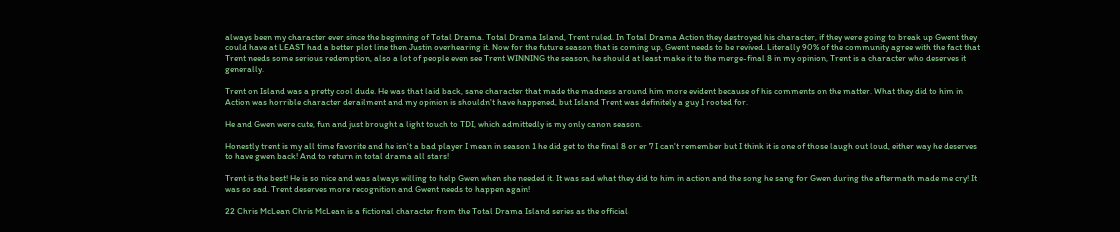always been my character ever since the beginning of Total Drama. Total Drama Island, Trent ruled. In Total Drama Action they destroyed his character, if they were going to break up Gwent they could have at LEAST had a better plot line then Justin overhearing it. Now for the future season that is coming up, Gwent needs to be revived. Literally 90% of the community agree with the fact that Trent needs some serious redemption, also a lot of people even see Trent WINNING the season, he should at least make it to the merge-final 8 in my opinion, Trent is a character who deserves it generally.

Trent on Island was a pretty cool dude. He was that laid back, sane character that made the madness around him more evident because of his comments on the matter. What they did to him in Action was horrible character derailment and my opinion is shouldn't have happened, but Island Trent was definitely a guy I rooted for.

He and Gwen were cute, fun and just brought a light touch to TDI, which admittedly is my only canon season.

Honestly trent is my all time favorite and he isn't a bad player I mean in season 1 he did get to the final 8 or er 7 I can't remember but I think it is one of those laugh out loud, either way he deserves to have gwen back! And to return in total drama all stars!

Trent is the best! He is so nice and was always willing to help Gwen when she needed it. It was sad what they did to him in action and the song he sang for Gwen during the aftermath made me cry! It was so sad. Trent deserves more recognition and Gwent needs to happen again!

22 Chris McLean Chris McLean is a fictional character from the Total Drama Island series as the official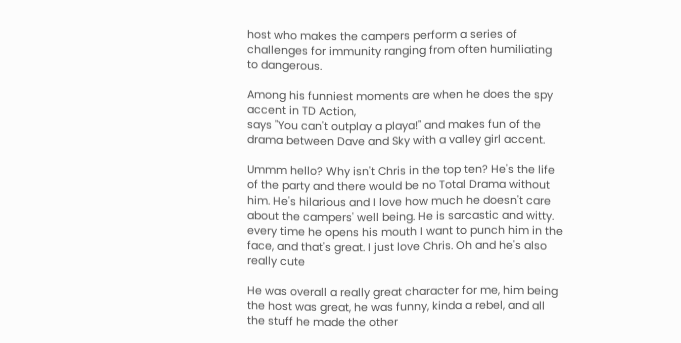host who makes the campers perform a series of challenges for immunity ranging from often humiliating to dangerous.

Among his funniest moments are when he does the spy accent in TD Action,
says "You can't outplay a playa!" and makes fun of the drama between Dave and Sky with a valley girl accent.

Ummm hello? Why isn't Chris in the top ten? He's the life of the party and there would be no Total Drama without him. He's hilarious and I love how much he doesn't care about the campers' well being. He is sarcastic and witty. every time he opens his mouth I want to punch him in the face, and that's great. I just love Chris. Oh and he's also really cute

He was overall a really great character for me, him being the host was great, he was funny, kinda a rebel, and all the stuff he made the other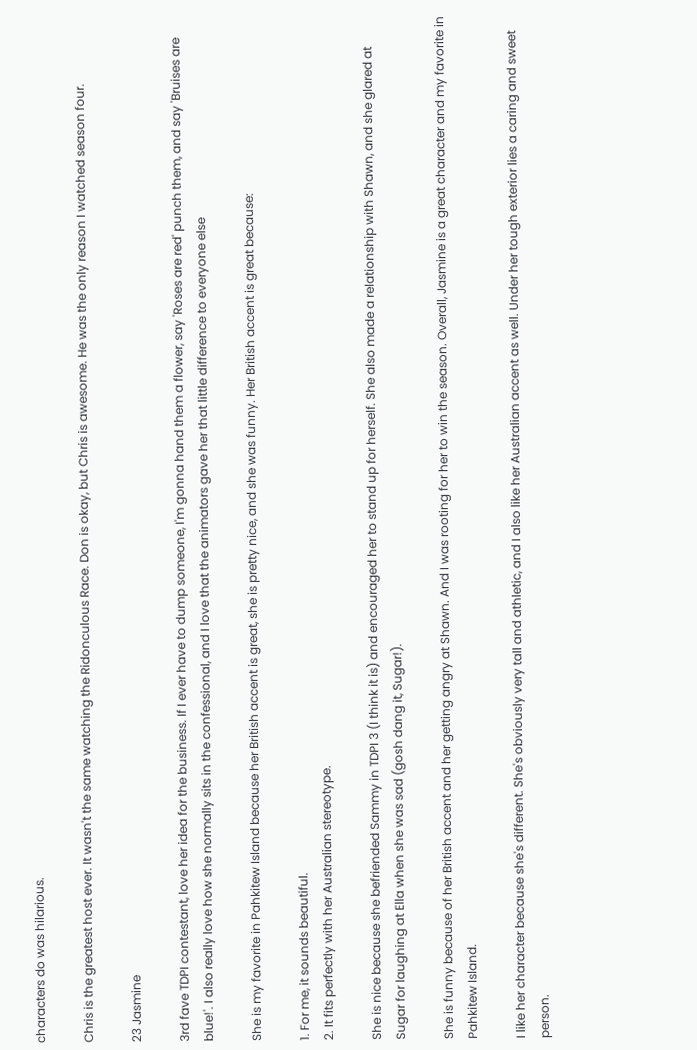characters do was hilarious.

Chris is the greatest host ever. It wasn't the same watching the Ridonculous Race. Don is okay, but Chris is awesome. He was the only reason I watched season four.

23 Jasmine

3rd fave TDPI contestant, love her idea for the business. If I ever have to dump someone, I'm gonna hand them a flower, say 'Roses are red' punch them, and say 'Bruises are blue!'. I also really love how she normally sits in the confessional, and I love that the animators gave her that little difference to everyone else

She is my favorite in Pahkitew Island because her British accent is great, she is pretty nice, and she was funny. Her British accent is great because:

1. For me, it sounds beautiful.
2. It fits perfectly with her Australian stereotype.

She is nice because she befriended Sammy in TDPI 3 (I think it is) and encouraged her to stand up for herself. She also made a relationship with Shawn, and she glared at Sugar for laughing at Ella when she was sad (gosh dang it, Sugar!).

She is funny because of her British accent and her getting angry at Shawn. And I was rooting for her to win the season. Overall, Jasmine is a great character and my favorite in Pahkitew Island.

I like her character because she's different. She's obviously very tall and athletic, and I also like her Australian accent as well. Under her tough exterior lies a caring and sweet person.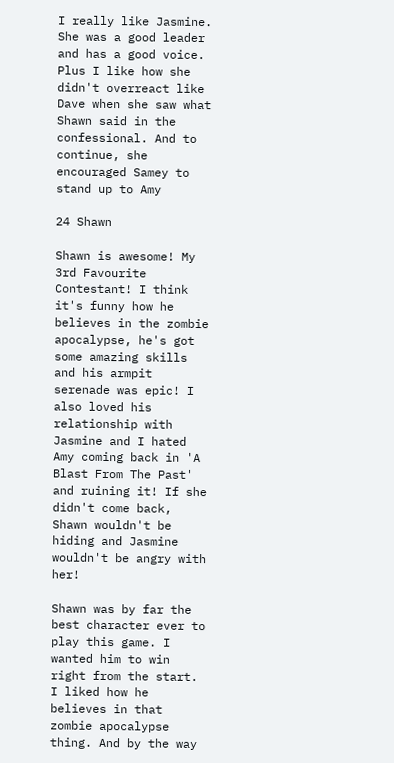I really like Jasmine. She was a good leader and has a good voice. Plus I like how she didn't overreact like Dave when she saw what Shawn said in the confessional. And to continue, she encouraged Samey to stand up to Amy

24 Shawn

Shawn is awesome! My 3rd Favourite Contestant! I think it's funny how he believes in the zombie apocalypse, he's got some amazing skills and his armpit serenade was epic! I also loved his relationship with Jasmine and I hated Amy coming back in 'A Blast From The Past' and ruining it! If she didn't come back, Shawn wouldn't be hiding and Jasmine wouldn't be angry with her!

Shawn was by far the best character ever to play this game. I wanted him to win right from the start. I liked how he believes in that zombie apocalypse thing. And by the way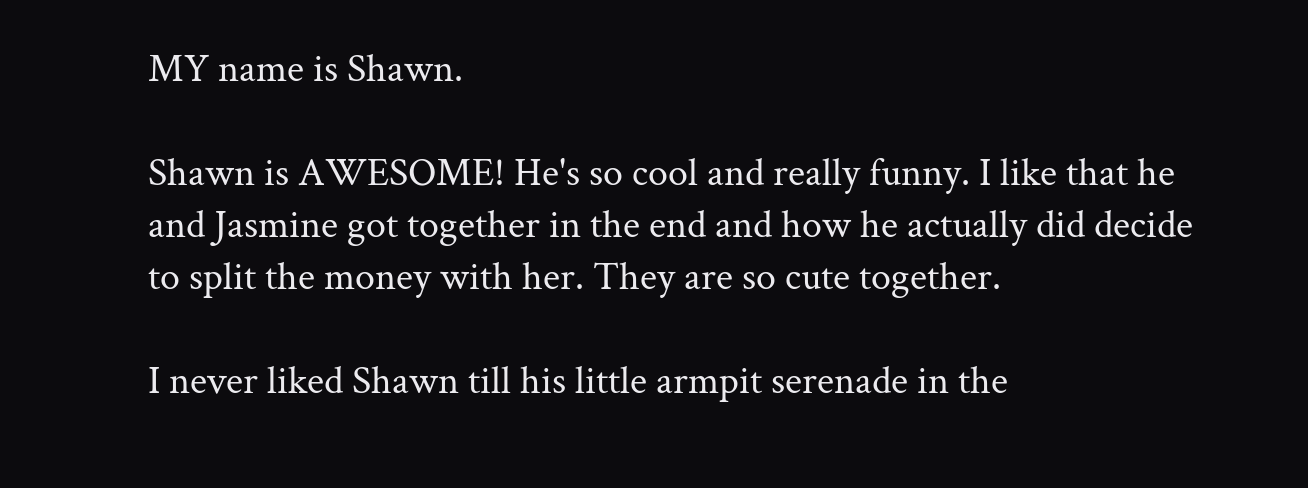MY name is Shawn.

Shawn is AWESOME! He's so cool and really funny. I like that he and Jasmine got together in the end and how he actually did decide to split the money with her. They are so cute together.

I never liked Shawn till his little armpit serenade in the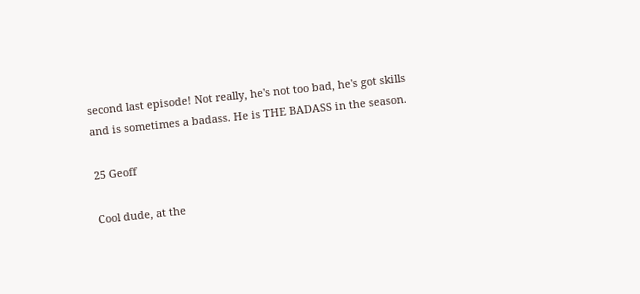second last episode! Not really, he's not too bad, he's got skills and is sometimes a badass. He is THE BADASS in the season.

25 Geoff

Cool dude, at the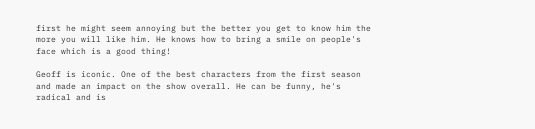first he might seem annoying but the better you get to know him the more you will like him. He knows how to bring a smile on people's face which is a good thing!

Geoff is iconic. One of the best characters from the first season and made an impact on the show overall. He can be funny, he's radical and is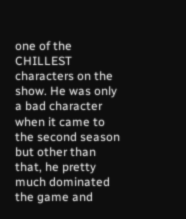one of the CHILLEST characters on the show. He was only a bad character when it came to the second season but other than that, he pretty much dominated the game and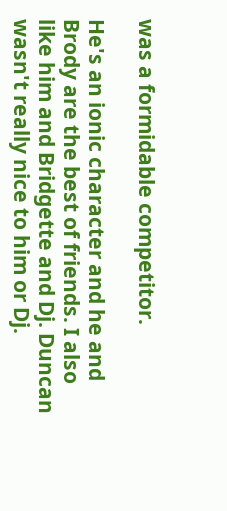was a formidable competitor.

He's an ionic character and he and Brody are the best of friends. I also like him and Bridgette and Dj. Duncan wasn't really nice to him or Dj.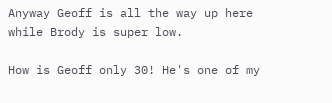Anyway Geoff is all the way up here while Brody is super low.

How is Geoff only 30! He's one of my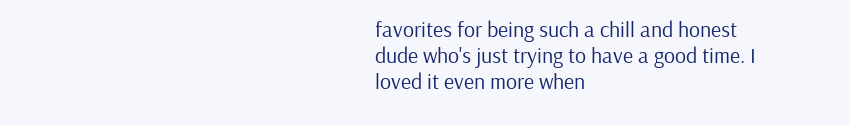favorites for being such a chill and honest dude who's just trying to have a good time. I loved it even more when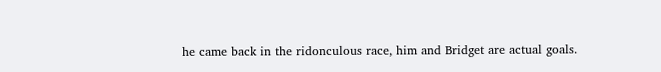he came back in the ridonculous race, him and Bridget are actual goals.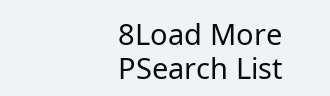8Load More
PSearch List